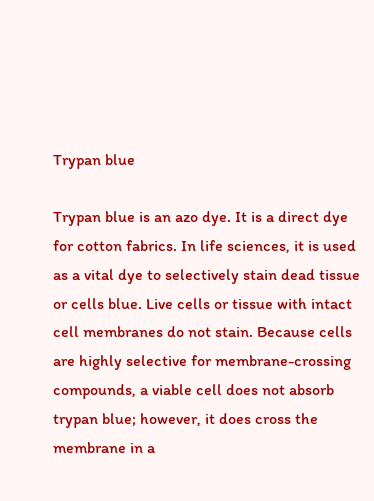Trypan blue

Trypan blue is an azo dye. It is a direct dye for cotton fabrics. In life sciences, it is used as a vital dye to selectively stain dead tissue or cells blue. Live cells or tissue with intact cell membranes do not stain. Because cells are highly selective for membrane-crossing compounds, a viable cell does not absorb trypan blue; however, it does cross the membrane in a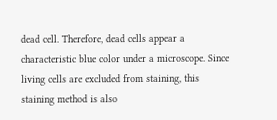dead cell. Therefore, dead cells appear a characteristic blue color under a microscope. Since living cells are excluded from staining, this staining method is also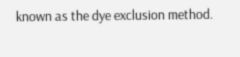known as the dye exclusion method.